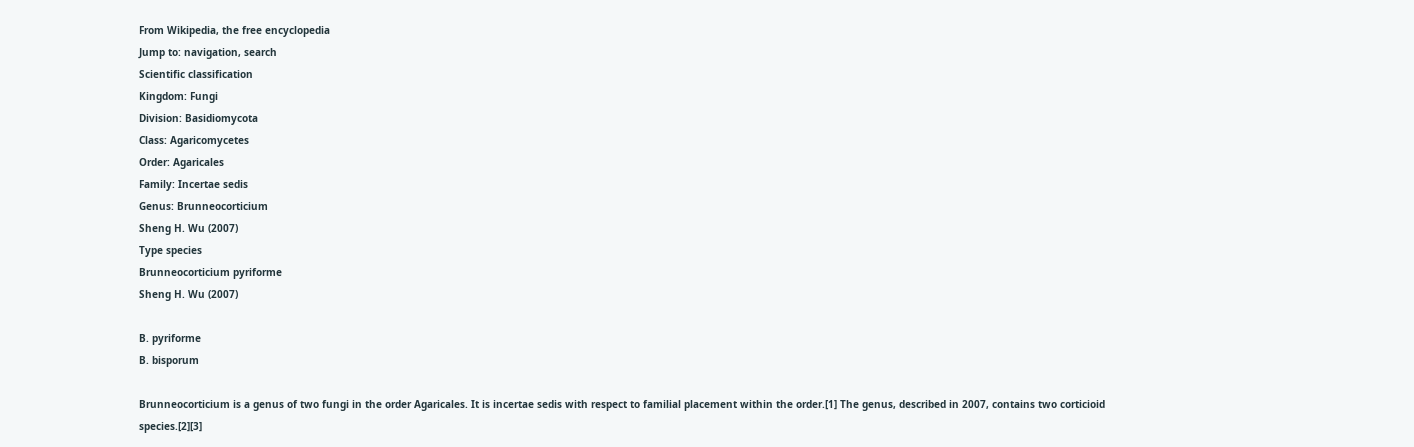From Wikipedia, the free encyclopedia
Jump to: navigation, search
Scientific classification
Kingdom: Fungi
Division: Basidiomycota
Class: Agaricomycetes
Order: Agaricales
Family: Incertae sedis
Genus: Brunneocorticium
Sheng H. Wu (2007)
Type species
Brunneocorticium pyriforme
Sheng H. Wu (2007)

B. pyriforme
B. bisporum

Brunneocorticium is a genus of two fungi in the order Agaricales. It is incertae sedis with respect to familial placement within the order.[1] The genus, described in 2007, contains two corticioid species.[2][3]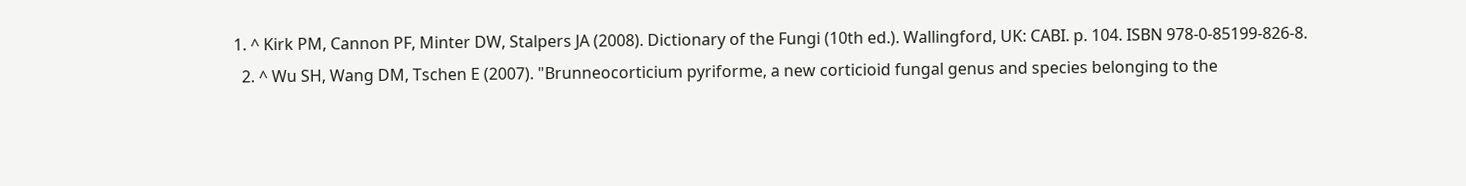1. ^ Kirk PM, Cannon PF, Minter DW, Stalpers JA (2008). Dictionary of the Fungi (10th ed.). Wallingford, UK: CABI. p. 104. ISBN 978-0-85199-826-8.
  2. ^ Wu SH, Wang DM, Tschen E (2007). "Brunneocorticium pyriforme, a new corticioid fungal genus and species belonging to the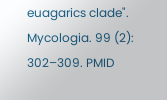euagarics clade". Mycologia. 99 (2): 302–309. PMID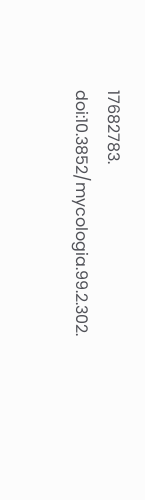17682783. doi:10.3852/mycologia.99.2.302.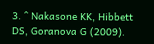3. ^ Nakasone KK, Hibbett DS, Goranova G (2009).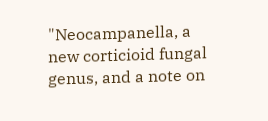"Neocampanella, a new corticioid fungal genus, and a note on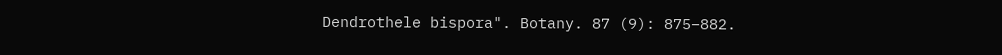Dendrothele bispora". Botany. 87 (9): 875–882.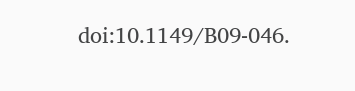doi:10.1149/B09-046.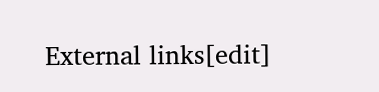External links[edit]